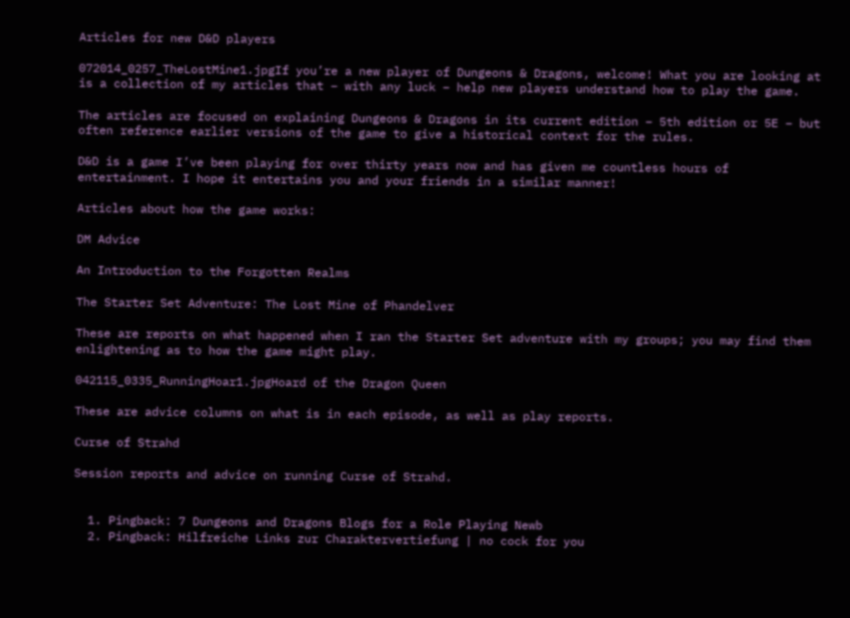Articles for new D&D players

072014_0257_TheLostMine1.jpgIf you’re a new player of Dungeons & Dragons, welcome! What you are looking at is a collection of my articles that – with any luck – help new players understand how to play the game.

The articles are focused on explaining Dungeons & Dragons in its current edition – 5th edition or 5E – but often reference earlier versions of the game to give a historical context for the rules.

D&D is a game I’ve been playing for over thirty years now and has given me countless hours of entertainment. I hope it entertains you and your friends in a similar manner!

Articles about how the game works:

DM Advice

An Introduction to the Forgotten Realms

The Starter Set Adventure: The Lost Mine of Phandelver

These are reports on what happened when I ran the Starter Set adventure with my groups; you may find them enlightening as to how the game might play.

042115_0335_RunningHoar1.jpgHoard of the Dragon Queen

These are advice columns on what is in each episode, as well as play reports.

Curse of Strahd

Session reports and advice on running Curse of Strahd.


  1. Pingback: 7 Dungeons and Dragons Blogs for a Role Playing Newb
  2. Pingback: Hilfreiche Links zur Charaktervertiefung | no cock for you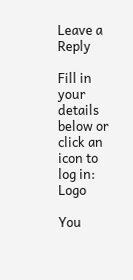Leave a Reply

Fill in your details below or click an icon to log in: Logo

You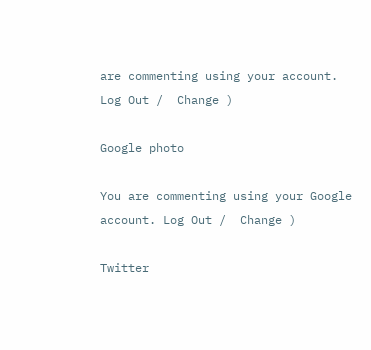are commenting using your account. Log Out /  Change )

Google photo

You are commenting using your Google account. Log Out /  Change )

Twitter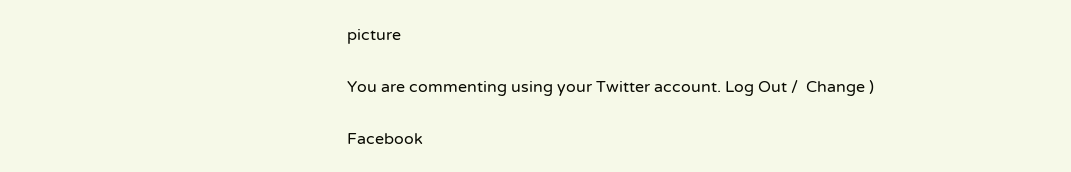picture

You are commenting using your Twitter account. Log Out /  Change )

Facebook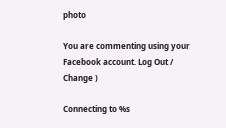photo

You are commenting using your Facebook account. Log Out /  Change )

Connecting to %s